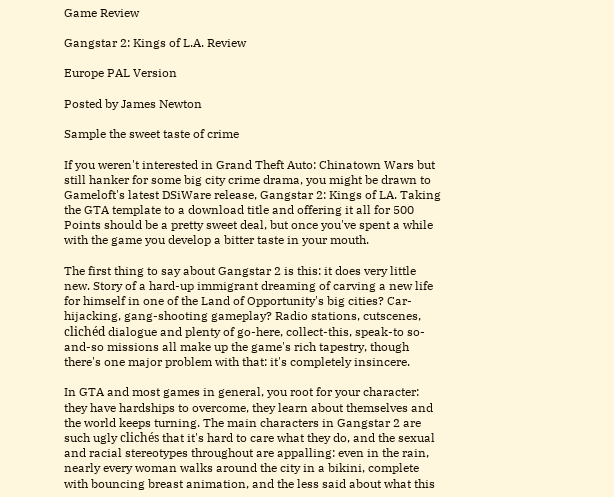Game Review

Gangstar 2: Kings of L.A. Review

Europe PAL Version

Posted by James Newton

Sample the sweet taste of crime

If you weren't interested in Grand Theft Auto: Chinatown Wars but still hanker for some big city crime drama, you might be drawn to Gameloft's latest DSiWare release, Gangstar 2: Kings of LA. Taking the GTA template to a download title and offering it all for 500 Points should be a pretty sweet deal, but once you've spent a while with the game you develop a bitter taste in your mouth.

The first thing to say about Gangstar 2 is this: it does very little new. Story of a hard-up immigrant dreaming of carving a new life for himself in one of the Land of Opportunity's big cities? Car-hijacking, gang-shooting gameplay? Radio stations, cutscenes, clichéd dialogue and plenty of go-here, collect-this, speak-to so-and-so missions all make up the game's rich tapestry, though there's one major problem with that: it's completely insincere.

In GTA and most games in general, you root for your character: they have hardships to overcome, they learn about themselves and the world keeps turning. The main characters in Gangstar 2 are such ugly clichés that it's hard to care what they do, and the sexual and racial stereotypes throughout are appalling: even in the rain, nearly every woman walks around the city in a bikini, complete with bouncing breast animation, and the less said about what this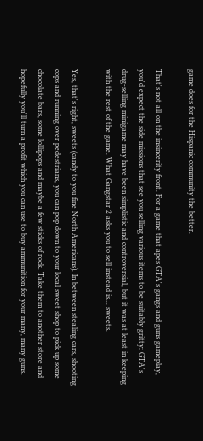game does for the Hispanic community the better.

That's not all on the insincerity front. For a game that apes GTA's gangs and guns gameplay, you'd expect the side missions that see you selling various items to be suitably gritty: GTA's drug-selling minigame may have been simplistic and controversial, but it was at least in keeping with the rest of the game. What Gangstar 2 asks you to sell instead is... sweets.

Yes, that's right, sweets (candy to you fine North Americans). In between stealing cars, shooting cops and running over pedestrians, you can pop down to your local sweet shop to pick up some chocolate bars, some lollipops and maybe a few sticks of rock. Take them to another store and hopefully you'll turn a profit which you can use to buy ammunition for your many, many guns.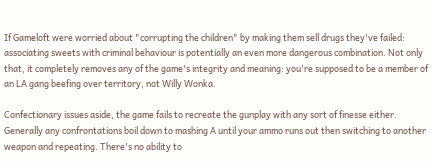If Gameloft were worried about "corrupting the children" by making them sell drugs they've failed: associating sweets with criminal behaviour is potentially an even more dangerous combination. Not only that, it completely removes any of the game's integrity and meaning: you're supposed to be a member of an LA gang beefing over territory, not Willy Wonka.

Confectionary issues aside, the game fails to recreate the gunplay with any sort of finesse either. Generally any confrontations boil down to mashing A until your ammo runs out then switching to another weapon and repeating. There's no ability to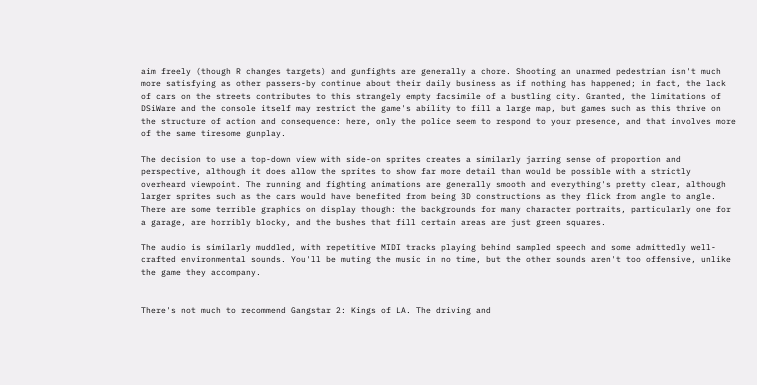aim freely (though R changes targets) and gunfights are generally a chore. Shooting an unarmed pedestrian isn't much more satisfying as other passers-by continue about their daily business as if nothing has happened; in fact, the lack of cars on the streets contributes to this strangely empty facsimile of a bustling city. Granted, the limitations of DSiWare and the console itself may restrict the game's ability to fill a large map, but games such as this thrive on the structure of action and consequence: here, only the police seem to respond to your presence, and that involves more of the same tiresome gunplay.

The decision to use a top-down view with side-on sprites creates a similarly jarring sense of proportion and perspective, although it does allow the sprites to show far more detail than would be possible with a strictly overheard viewpoint. The running and fighting animations are generally smooth and everything's pretty clear, although larger sprites such as the cars would have benefited from being 3D constructions as they flick from angle to angle. There are some terrible graphics on display though: the backgrounds for many character portraits, particularly one for a garage, are horribly blocky, and the bushes that fill certain areas are just green squares.

The audio is similarly muddled, with repetitive MIDI tracks playing behind sampled speech and some admittedly well-crafted environmental sounds. You'll be muting the music in no time, but the other sounds aren't too offensive, unlike the game they accompany.


There's not much to recommend Gangstar 2: Kings of LA. The driving and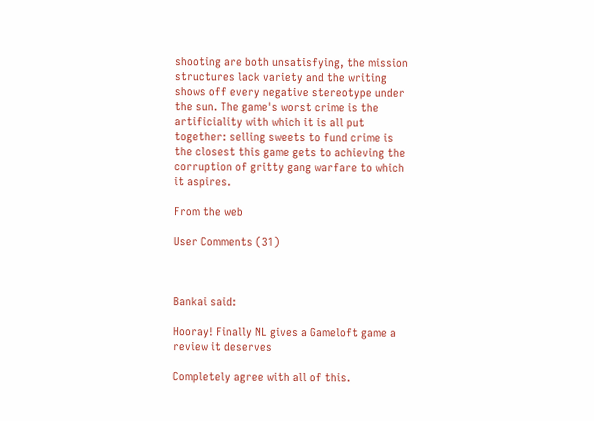shooting are both unsatisfying, the mission structures lack variety and the writing shows off every negative stereotype under the sun. The game's worst crime is the artificiality with which it is all put together: selling sweets to fund crime is the closest this game gets to achieving the corruption of gritty gang warfare to which it aspires.

From the web

User Comments (31)



Bankai said:

Hooray! Finally NL gives a Gameloft game a review it deserves

Completely agree with all of this.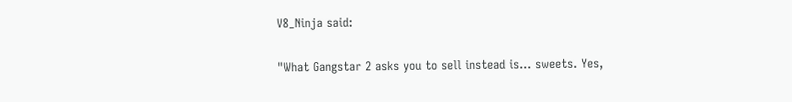V8_Ninja said:

"What Gangstar 2 asks you to sell instead is... sweets. Yes,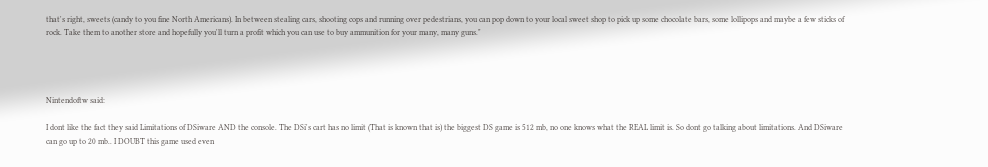that's right, sweets (candy to you fine North Americans). In between stealing cars, shooting cops and running over pedestrians, you can pop down to your local sweet shop to pick up some chocolate bars, some lollipops and maybe a few sticks of rock. Take them to another store and hopefully you'll turn a profit which you can use to buy ammunition for your many, many guns."




Nintendoftw said:

I dont like the fact they said Limitations of DSiware AND the console. The DSi's cart has no limit (That is known that is) the biggest DS game is 512 mb, no one knows what the REAL limit is. So dont go talking about limitations. And DSiware can go up to 20 mb.. I DOUBT this game used even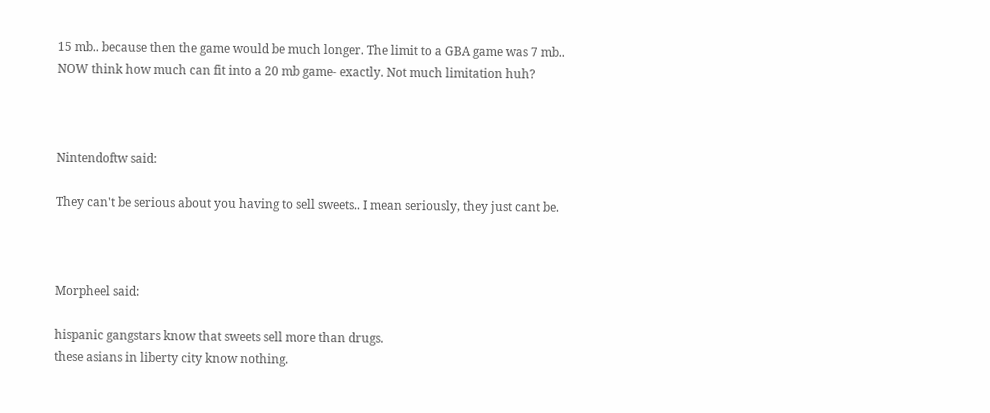15 mb.. because then the game would be much longer. The limit to a GBA game was 7 mb.. NOW think how much can fit into a 20 mb game- exactly. Not much limitation huh?



Nintendoftw said:

They can't be serious about you having to sell sweets.. I mean seriously, they just cant be.



Morpheel said:

hispanic gangstars know that sweets sell more than drugs.
these asians in liberty city know nothing.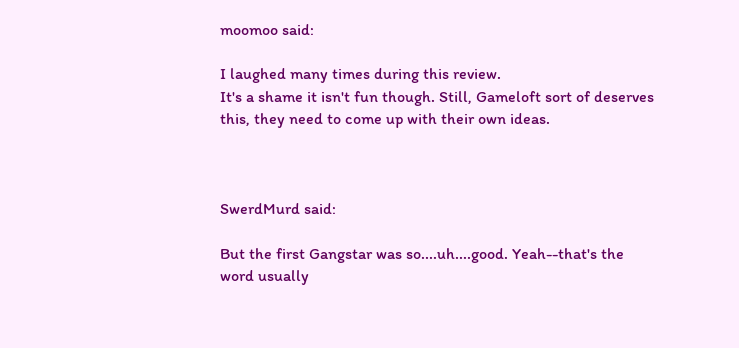moomoo said:

I laughed many times during this review.
It's a shame it isn't fun though. Still, Gameloft sort of deserves this, they need to come up with their own ideas.



SwerdMurd said:

But the first Gangstar was so....uh....good. Yeah--that's the word usually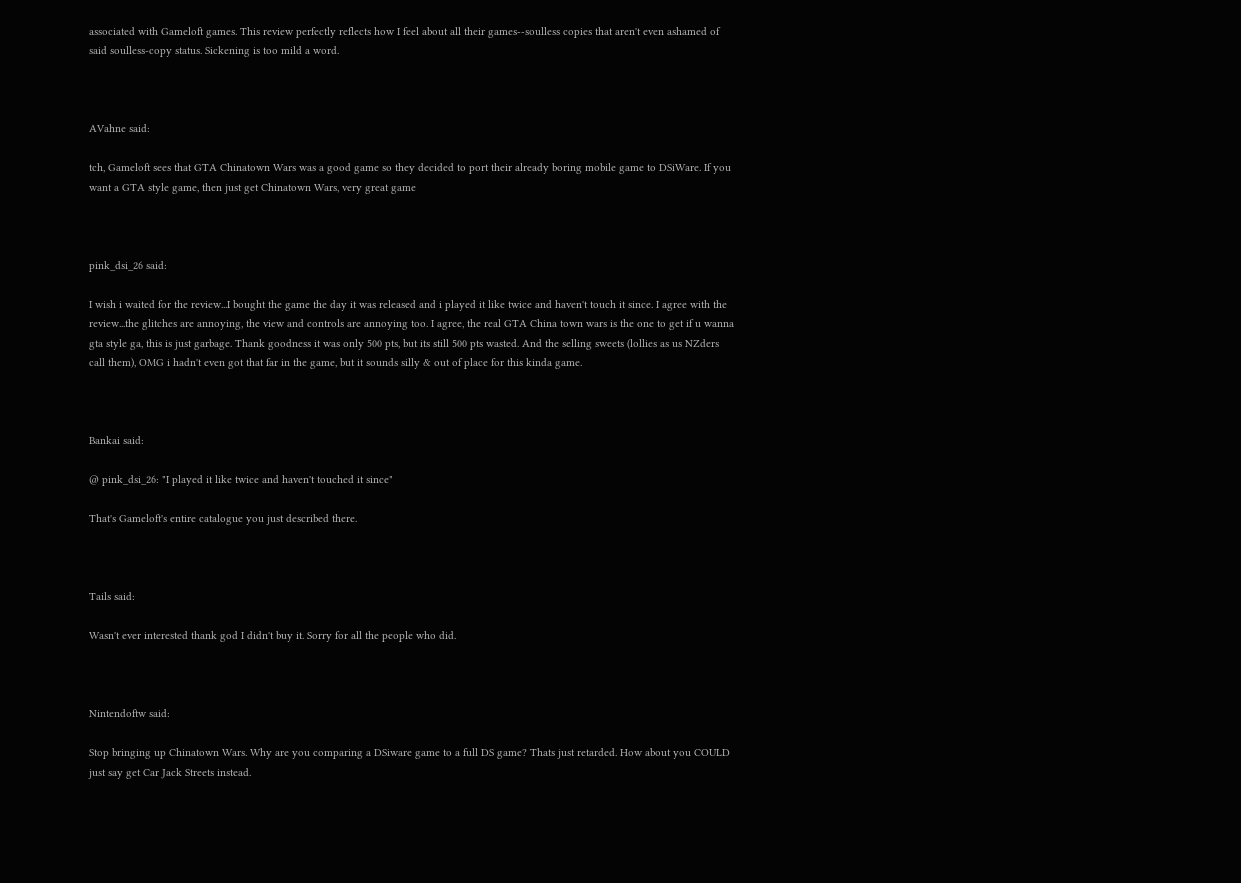associated with Gameloft games. This review perfectly reflects how I feel about all their games--soulless copies that aren't even ashamed of said soulless-copy status. Sickening is too mild a word.



AVahne said:

tch, Gameloft sees that GTA Chinatown Wars was a good game so they decided to port their already boring mobile game to DSiWare. If you want a GTA style game, then just get Chinatown Wars, very great game



pink_dsi_26 said:

I wish i waited for the review...I bought the game the day it was released and i played it like twice and haven't touch it since. I agree with the review...the glitches are annoying, the view and controls are annoying too. I agree, the real GTA China town wars is the one to get if u wanna gta style ga, this is just garbage. Thank goodness it was only 500 pts, but its still 500 pts wasted. And the selling sweets (lollies as us NZders call them), OMG i hadn't even got that far in the game, but it sounds silly & out of place for this kinda game.



Bankai said:

@ pink_dsi_26: "I played it like twice and haven't touched it since"

That's Gameloft's entire catalogue you just described there.



Tails said:

Wasn't ever interested thank god I didn't buy it. Sorry for all the people who did.



Nintendoftw said:

Stop bringing up Chinatown Wars. Why are you comparing a DSiware game to a full DS game? Thats just retarded. How about you COULD just say get Car Jack Streets instead.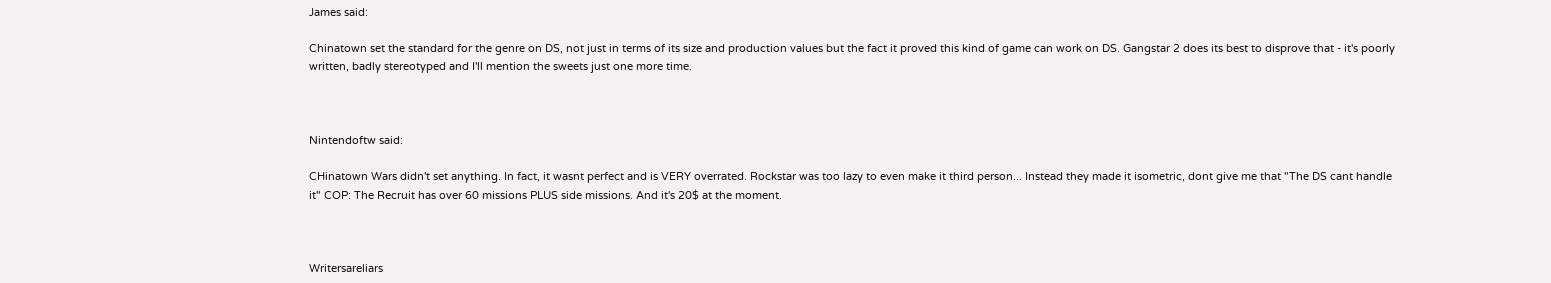James said:

Chinatown set the standard for the genre on DS, not just in terms of its size and production values but the fact it proved this kind of game can work on DS. Gangstar 2 does its best to disprove that - it's poorly written, badly stereotyped and I'll mention the sweets just one more time.



Nintendoftw said:

CHinatown Wars didn't set anything. In fact, it wasnt perfect and is VERY overrated. Rockstar was too lazy to even make it third person... Instead they made it isometric, dont give me that "The DS cant handle it" COP: The Recruit has over 60 missions PLUS side missions. And it's 20$ at the moment.



Writersareliars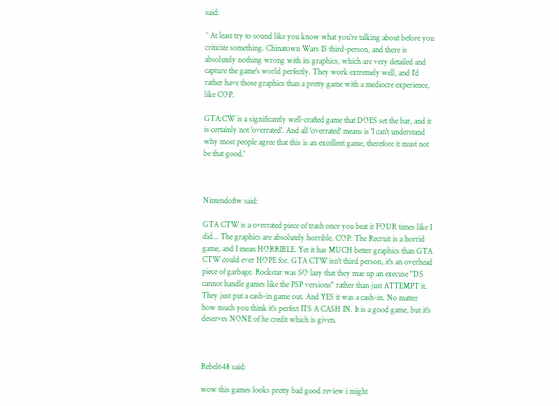said:

^ At least try to sound like you know what you're talking about before you criticize something. Chinatown Wars IS third-person, and there is absolutely nothing wrong with its graphics, which are very detailed and capture the game's world perfectly. They work extremely well, and I'd rather have those graphics than a pretty game with a mediocre experience, like COP.

GTA:CW is a significantly well-crafted game that DOES set the bar, and it is certainly not 'overrated'. And all 'overrated' means is 'I can't understand why most people agree that this is an excellent game, therefore it must not be that good.'



Nintendoftw said:

GTA CTW is a overrated piece of trash once you beat it FOUR times like I did... The graphics are absolutely horrible. COP: The Recruit is a horrid game, and I mean HORRIBLE. Yet it has MUCH better graphics than GTA CTW could ever HOPE for. GTA CTW isn't third person, it's an overhead piece of garbage. Rockstar was SO lazy that they mae up an execuse "DS cannot handle games like the PSP versions" rather than just ATTEMPT it. They just put a cash-in game out. And YES it was a cash-in. No matter how much you think it's perfect ITS A CASH IN. It is a good game, but it's deserves NONE of he credit which is given.



Rebel648 said:

wow this games looks pretty bad good review i might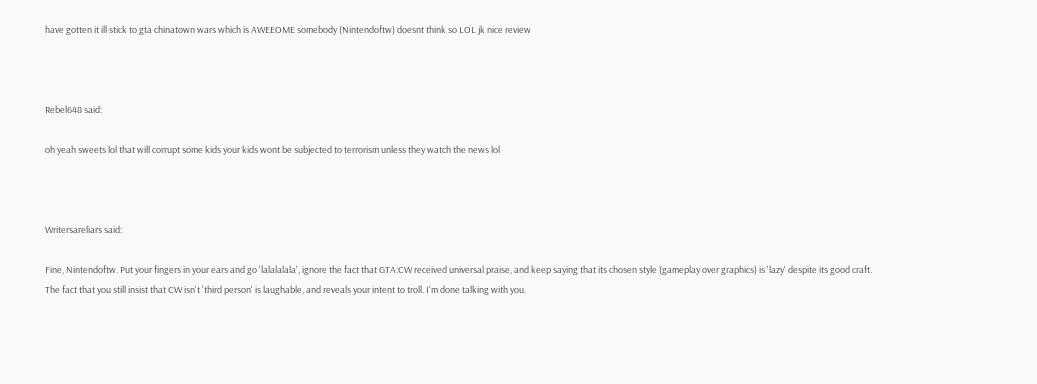have gotten it ill stick to gta chinatown wars which is AWEEOME somebody (Nintendoftw) doesnt think so LOL jk nice review



Rebel648 said:

oh yeah sweets lol that will corrupt some kids your kids wont be subjected to terrorism unless they watch the news lol



Writersareliars said:

Fine, Nintendoftw. Put your fingers in your ears and go 'lalalalala', ignore the fact that GTA:CW received universal praise, and keep saying that its chosen style (gameplay over graphics) is 'lazy' despite its good craft. The fact that you still insist that CW isn't 'third person' is laughable, and reveals your intent to troll. I'm done talking with you.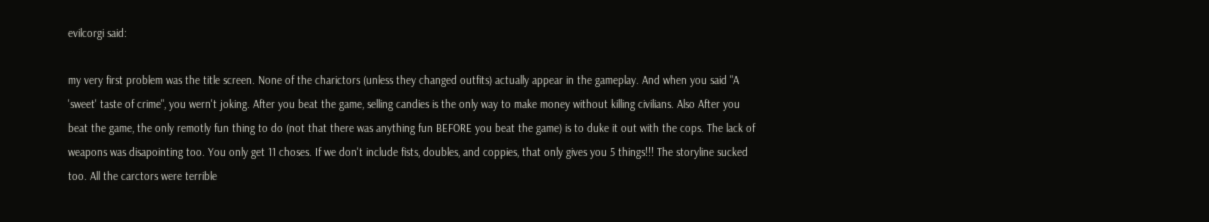evilcorgi said:

my very first problem was the title screen. None of the charictors (unless they changed outfits) actually appear in the gameplay. And when you said "A 'sweet' taste of crime", you wern't joking. After you beat the game, selling candies is the only way to make money without killing civilians. Also After you beat the game, the only remotly fun thing to do (not that there was anything fun BEFORE you beat the game) is to duke it out with the cops. The lack of weapons was disapointing too. You only get 11 choses. If we don't include fists, doubles, and coppies, that only gives you 5 things!!! The storyline sucked too. All the carctors were terrible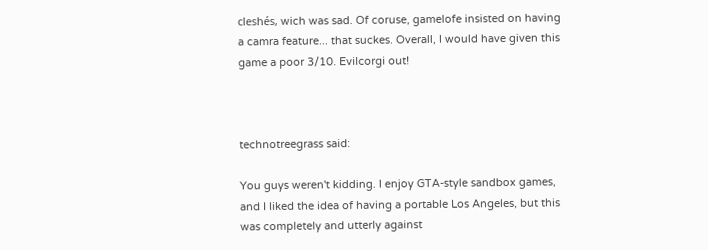cleshés, wich was sad. Of coruse, gamelofe insisted on having a camra feature... that suckes. Overall, I would have given this game a poor 3/10. Evilcorgi out!



technotreegrass said:

You guys weren't kidding. I enjoy GTA-style sandbox games, and I liked the idea of having a portable Los Angeles, but this was completely and utterly against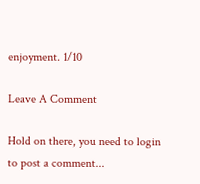enjoyment. 1/10

Leave A Comment

Hold on there, you need to login to post a comment...